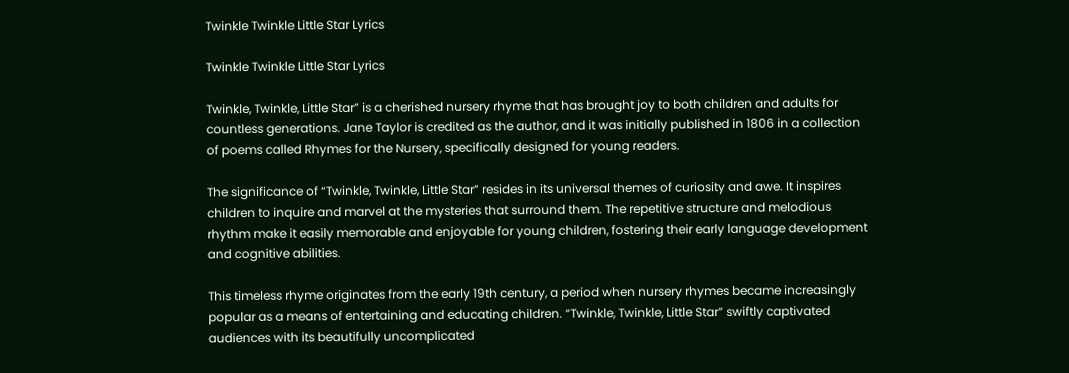Twinkle Twinkle Little Star Lyrics

Twinkle Twinkle Little Star Lyrics

Twinkle, Twinkle, Little Star” is a cherished nursery rhyme that has brought joy to both children and adults for countless generations. Jane Taylor is credited as the author, and it was initially published in 1806 in a collection of poems called Rhymes for the Nursery, specifically designed for young readers.

The significance of “Twinkle, Twinkle, Little Star” resides in its universal themes of curiosity and awe. It inspires children to inquire and marvel at the mysteries that surround them. The repetitive structure and melodious rhythm make it easily memorable and enjoyable for young children, fostering their early language development and cognitive abilities.

This timeless rhyme originates from the early 19th century, a period when nursery rhymes became increasingly popular as a means of entertaining and educating children. “Twinkle, Twinkle, Little Star” swiftly captivated audiences with its beautifully uncomplicated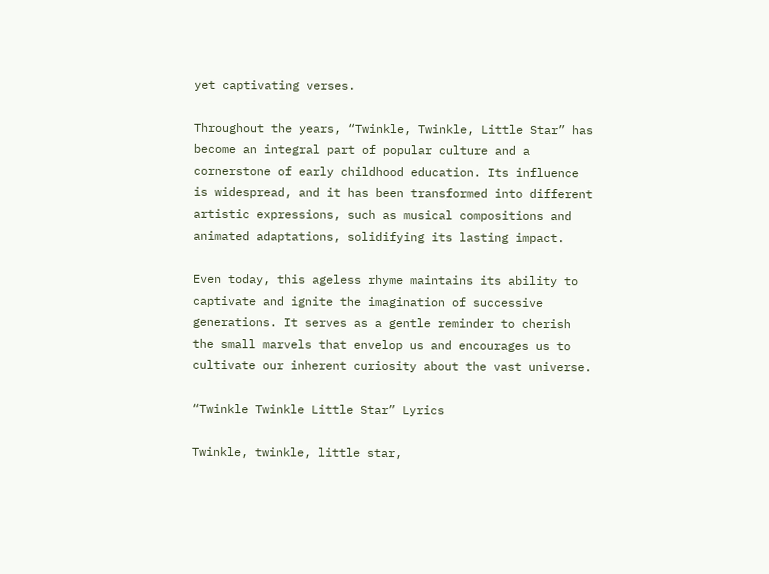yet captivating verses.

Throughout the years, “Twinkle, Twinkle, Little Star” has become an integral part of popular culture and a cornerstone of early childhood education. Its influence is widespread, and it has been transformed into different artistic expressions, such as musical compositions and animated adaptations, solidifying its lasting impact.

Even today, this ageless rhyme maintains its ability to captivate and ignite the imagination of successive generations. It serves as a gentle reminder to cherish the small marvels that envelop us and encourages us to cultivate our inherent curiosity about the vast universe.

“Twinkle Twinkle Little Star” Lyrics

Twinkle, twinkle, little star,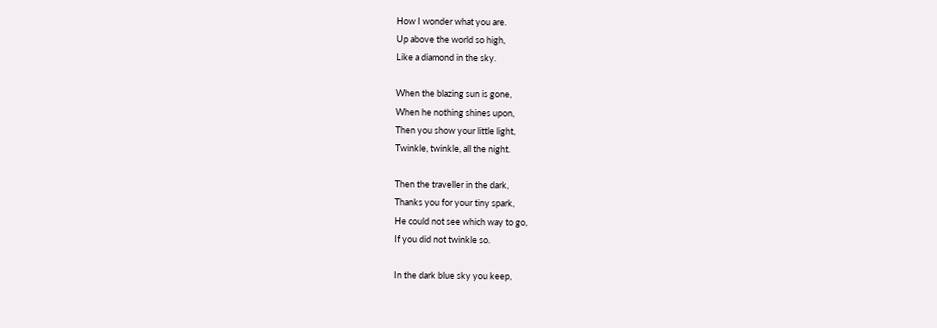How I wonder what you are.
Up above the world so high,
Like a diamond in the sky.

When the blazing sun is gone,
When he nothing shines upon,
Then you show your little light,
Twinkle, twinkle, all the night.

Then the traveller in the dark,
Thanks you for your tiny spark,
He could not see which way to go,
If you did not twinkle so.

In the dark blue sky you keep,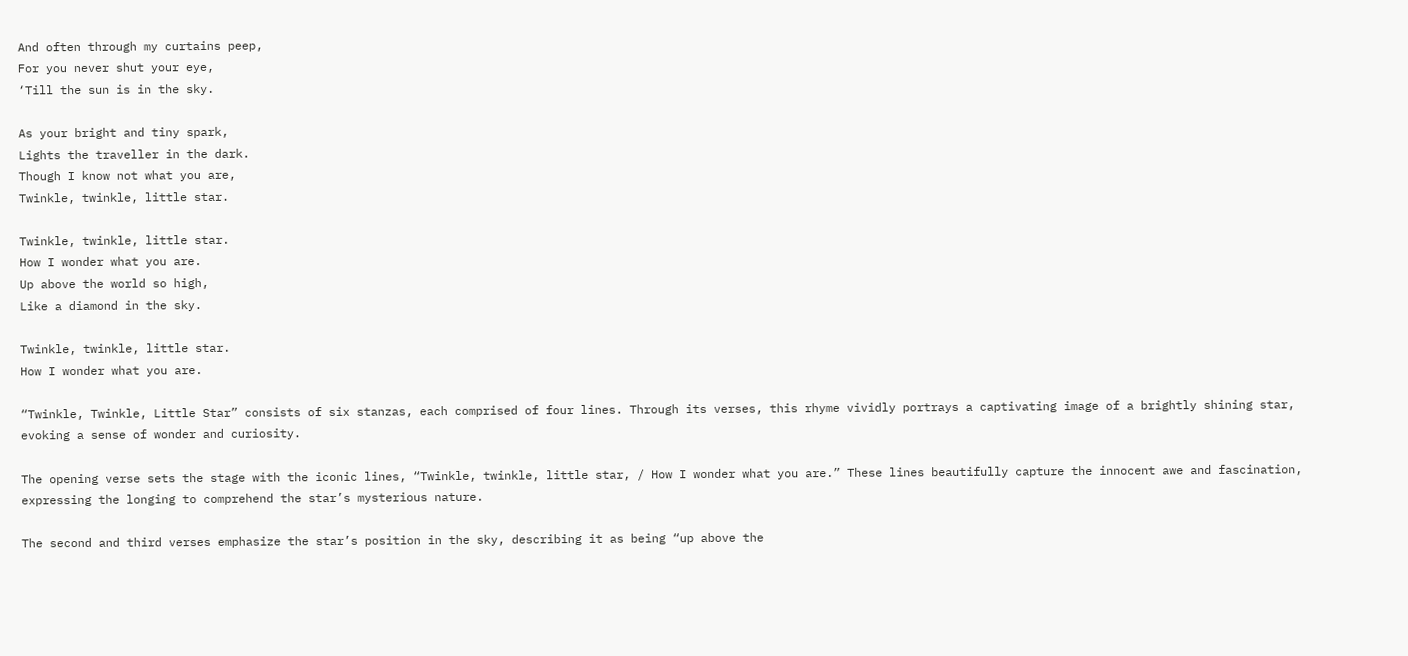And often through my curtains peep,
For you never shut your eye,
‘Till the sun is in the sky.

As your bright and tiny spark,
Lights the traveller in the dark.
Though I know not what you are,
Twinkle, twinkle, little star.

Twinkle, twinkle, little star.
How I wonder what you are.
Up above the world so high,
Like a diamond in the sky.

Twinkle, twinkle, little star.
How I wonder what you are.

“Twinkle, Twinkle, Little Star” consists of six stanzas, each comprised of four lines. Through its verses, this rhyme vividly portrays a captivating image of a brightly shining star, evoking a sense of wonder and curiosity.

The opening verse sets the stage with the iconic lines, “Twinkle, twinkle, little star, / How I wonder what you are.” These lines beautifully capture the innocent awe and fascination, expressing the longing to comprehend the star’s mysterious nature.

The second and third verses emphasize the star’s position in the sky, describing it as being “up above the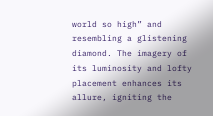world so high” and resembling a glistening diamond. The imagery of its luminosity and lofty placement enhances its allure, igniting the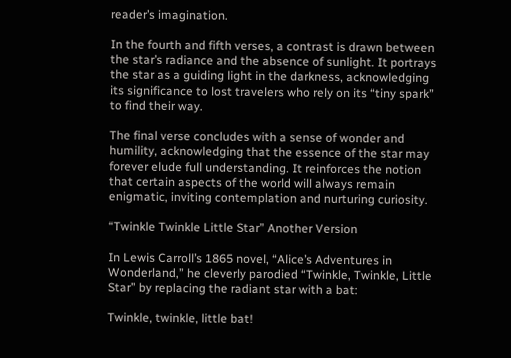reader’s imagination.

In the fourth and fifth verses, a contrast is drawn between the star’s radiance and the absence of sunlight. It portrays the star as a guiding light in the darkness, acknowledging its significance to lost travelers who rely on its “tiny spark” to find their way.

The final verse concludes with a sense of wonder and humility, acknowledging that the essence of the star may forever elude full understanding. It reinforces the notion that certain aspects of the world will always remain enigmatic, inviting contemplation and nurturing curiosity.

“Twinkle Twinkle Little Star” Another Version

In Lewis Carroll’s 1865 novel, “Alice’s Adventures in Wonderland,” he cleverly parodied “Twinkle, Twinkle, Little Star” by replacing the radiant star with a bat:

Twinkle, twinkle, little bat!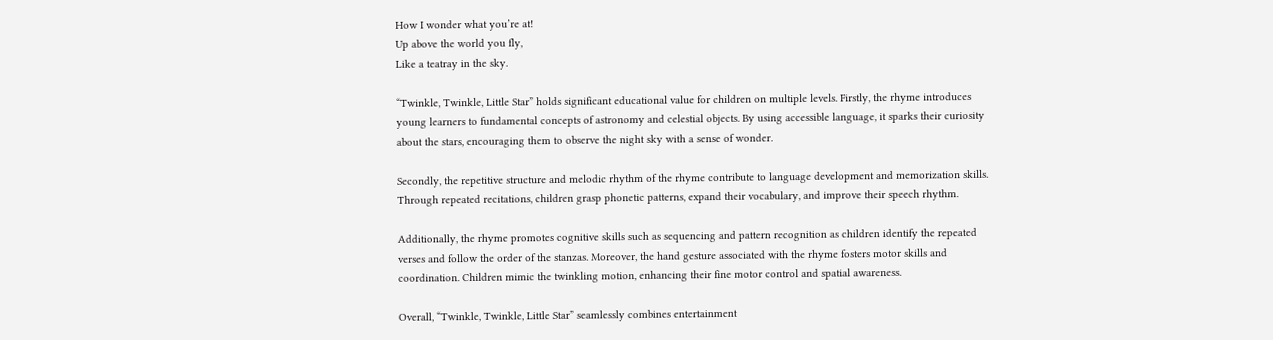How I wonder what you’re at!
Up above the world you fly,
Like a teatray in the sky.

“Twinkle, Twinkle, Little Star” holds significant educational value for children on multiple levels. Firstly, the rhyme introduces young learners to fundamental concepts of astronomy and celestial objects. By using accessible language, it sparks their curiosity about the stars, encouraging them to observe the night sky with a sense of wonder.

Secondly, the repetitive structure and melodic rhythm of the rhyme contribute to language development and memorization skills. Through repeated recitations, children grasp phonetic patterns, expand their vocabulary, and improve their speech rhythm.

Additionally, the rhyme promotes cognitive skills such as sequencing and pattern recognition as children identify the repeated verses and follow the order of the stanzas. Moreover, the hand gesture associated with the rhyme fosters motor skills and coordination. Children mimic the twinkling motion, enhancing their fine motor control and spatial awareness.

Overall, “Twinkle, Twinkle, Little Star” seamlessly combines entertainment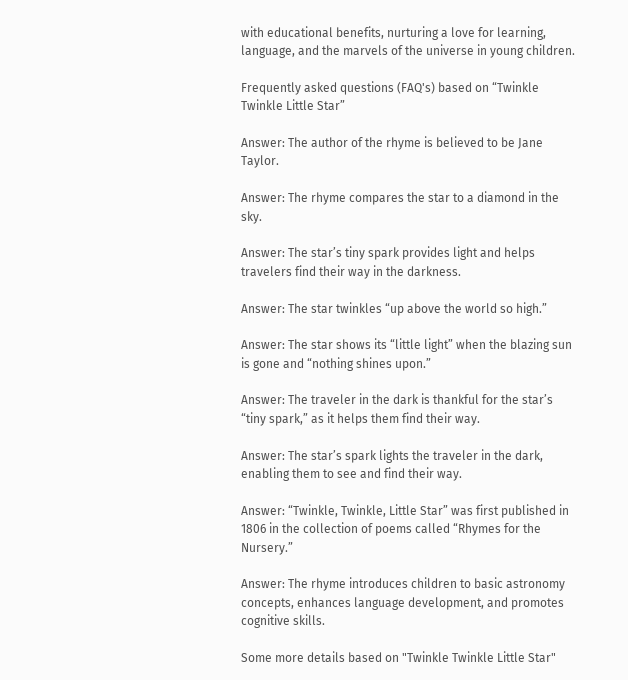with educational benefits, nurturing a love for learning, language, and the marvels of the universe in young children.

Frequently asked questions (FAQ's) based on “Twinkle Twinkle Little Star”

Answer: The author of the rhyme is believed to be Jane Taylor.

Answer: The rhyme compares the star to a diamond in the sky.

Answer: The star’s tiny spark provides light and helps travelers find their way in the darkness.

Answer: The star twinkles “up above the world so high.”

Answer: The star shows its “little light” when the blazing sun is gone and “nothing shines upon.”

Answer: The traveler in the dark is thankful for the star’s “tiny spark,” as it helps them find their way.

Answer: The star’s spark lights the traveler in the dark, enabling them to see and find their way.

Answer: “Twinkle, Twinkle, Little Star” was first published in 1806 in the collection of poems called “Rhymes for the Nursery.”

Answer: The rhyme introduces children to basic astronomy concepts, enhances language development, and promotes cognitive skills.

Some more details based on "Twinkle Twinkle Little Star"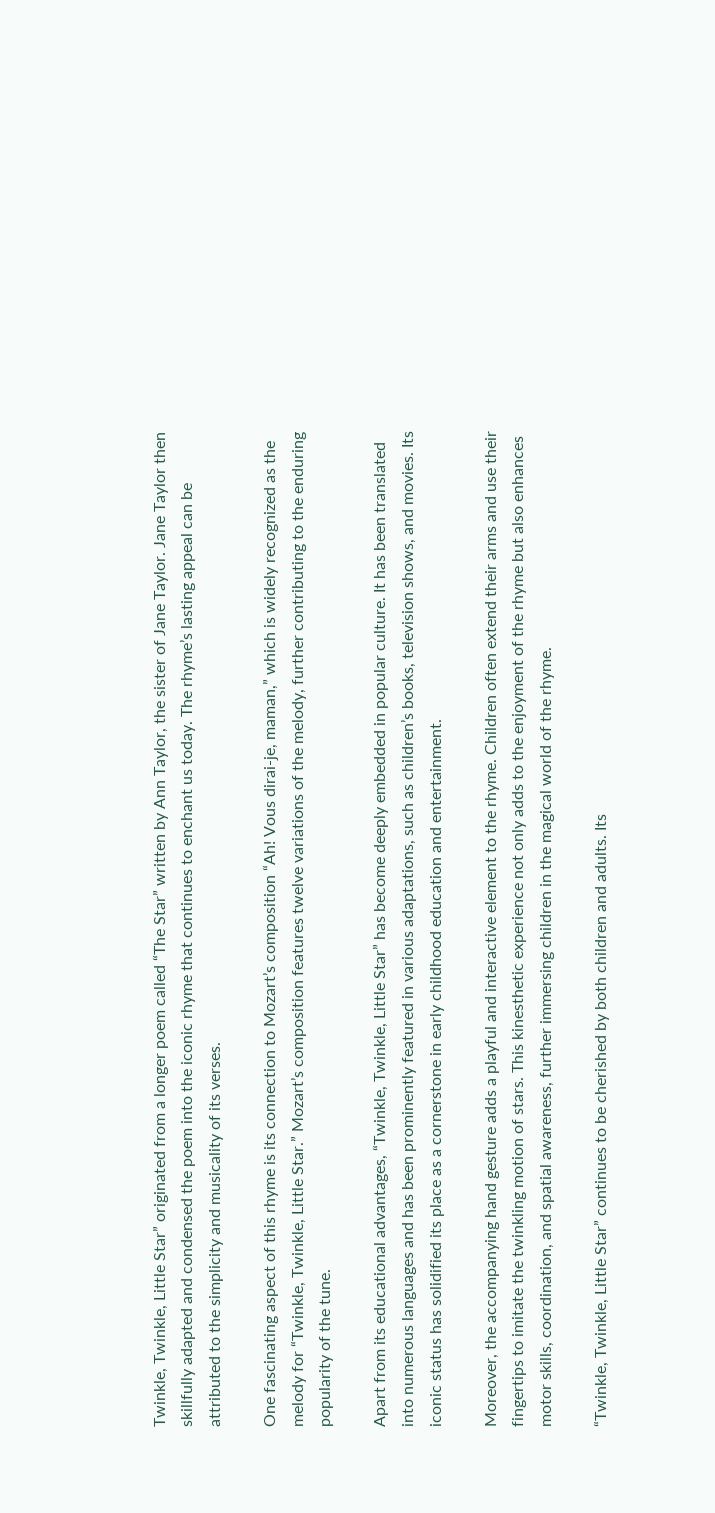Twinkle, Twinkle, Little Star” originated from a longer poem called “The Star” written by Ann Taylor, the sister of Jane Taylor. Jane Taylor then skillfully adapted and condensed the poem into the iconic rhyme that continues to enchant us today. The rhyme’s lasting appeal can be attributed to the simplicity and musicality of its verses.

One fascinating aspect of this rhyme is its connection to Mozart’s composition “Ah! Vous dirai-je, maman,” which is widely recognized as the melody for “Twinkle, Twinkle, Little Star.” Mozart’s composition features twelve variations of the melody, further contributing to the enduring popularity of the tune.

Apart from its educational advantages, “Twinkle, Twinkle, Little Star” has become deeply embedded in popular culture. It has been translated into numerous languages and has been prominently featured in various adaptations, such as children’s books, television shows, and movies. Its iconic status has solidified its place as a cornerstone in early childhood education and entertainment.

Moreover, the accompanying hand gesture adds a playful and interactive element to the rhyme. Children often extend their arms and use their fingertips to imitate the twinkling motion of stars. This kinesthetic experience not only adds to the enjoyment of the rhyme but also enhances motor skills, coordination, and spatial awareness, further immersing children in the magical world of the rhyme.

“Twinkle, Twinkle, Little Star” continues to be cherished by both children and adults. Its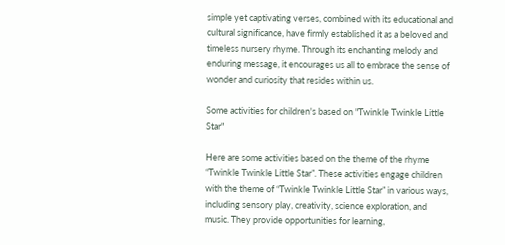simple yet captivating verses, combined with its educational and cultural significance, have firmly established it as a beloved and timeless nursery rhyme. Through its enchanting melody and enduring message, it encourages us all to embrace the sense of wonder and curiosity that resides within us.

Some activities for children's based on "Twinkle Twinkle Little Star"

Here are some activities based on the theme of the rhyme “Twinkle Twinkle Little Star”. These activities engage children with the theme of “Twinkle Twinkle Little Star” in various ways, including sensory play, creativity, science exploration, and music. They provide opportunities for learning,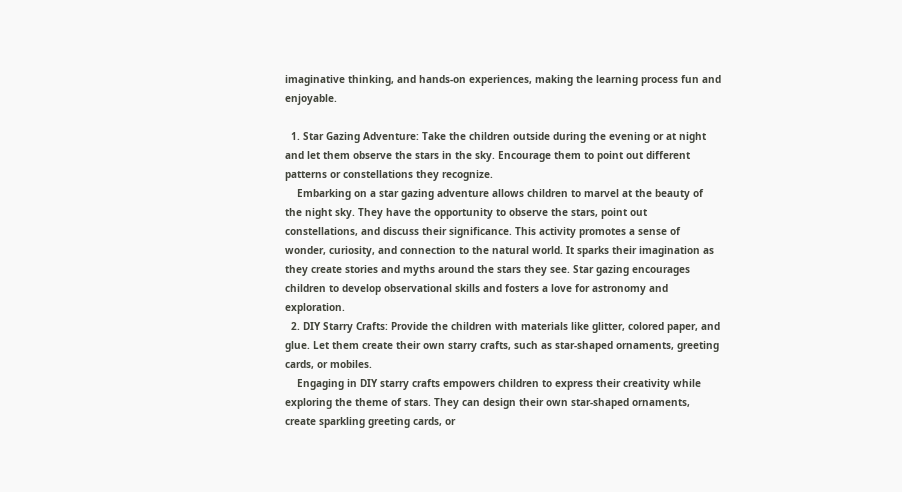imaginative thinking, and hands-on experiences, making the learning process fun and enjoyable.

  1. Star Gazing Adventure: Take the children outside during the evening or at night and let them observe the stars in the sky. Encourage them to point out different patterns or constellations they recognize.
    Embarking on a star gazing adventure allows children to marvel at the beauty of the night sky. They have the opportunity to observe the stars, point out constellations, and discuss their significance. This activity promotes a sense of wonder, curiosity, and connection to the natural world. It sparks their imagination as they create stories and myths around the stars they see. Star gazing encourages children to develop observational skills and fosters a love for astronomy and exploration.
  2. DIY Starry Crafts: Provide the children with materials like glitter, colored paper, and glue. Let them create their own starry crafts, such as star-shaped ornaments, greeting cards, or mobiles.
    Engaging in DIY starry crafts empowers children to express their creativity while exploring the theme of stars. They can design their own star-shaped ornaments, create sparkling greeting cards, or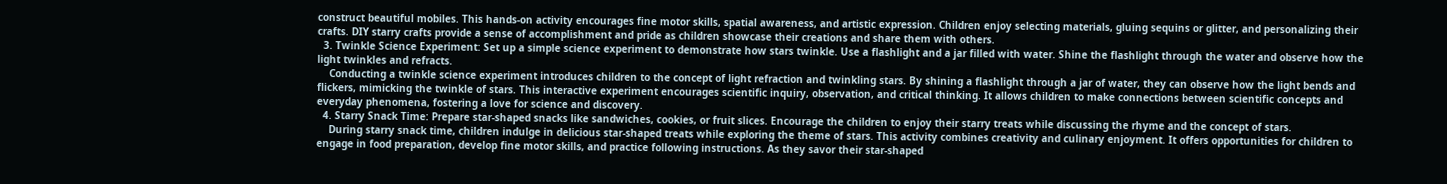construct beautiful mobiles. This hands-on activity encourages fine motor skills, spatial awareness, and artistic expression. Children enjoy selecting materials, gluing sequins or glitter, and personalizing their crafts. DIY starry crafts provide a sense of accomplishment and pride as children showcase their creations and share them with others.
  3. Twinkle Science Experiment: Set up a simple science experiment to demonstrate how stars twinkle. Use a flashlight and a jar filled with water. Shine the flashlight through the water and observe how the light twinkles and refracts.
    Conducting a twinkle science experiment introduces children to the concept of light refraction and twinkling stars. By shining a flashlight through a jar of water, they can observe how the light bends and flickers, mimicking the twinkle of stars. This interactive experiment encourages scientific inquiry, observation, and critical thinking. It allows children to make connections between scientific concepts and everyday phenomena, fostering a love for science and discovery.
  4. Starry Snack Time: Prepare star-shaped snacks like sandwiches, cookies, or fruit slices. Encourage the children to enjoy their starry treats while discussing the rhyme and the concept of stars.
    During starry snack time, children indulge in delicious star-shaped treats while exploring the theme of stars. This activity combines creativity and culinary enjoyment. It offers opportunities for children to engage in food preparation, develop fine motor skills, and practice following instructions. As they savor their star-shaped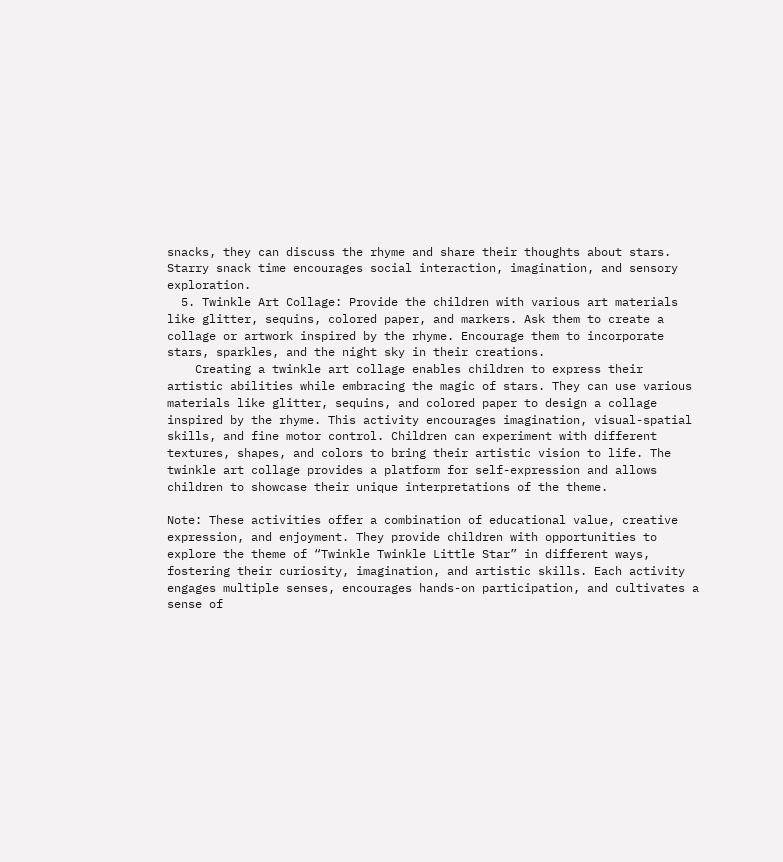snacks, they can discuss the rhyme and share their thoughts about stars. Starry snack time encourages social interaction, imagination, and sensory exploration.
  5. Twinkle Art Collage: Provide the children with various art materials like glitter, sequins, colored paper, and markers. Ask them to create a collage or artwork inspired by the rhyme. Encourage them to incorporate stars, sparkles, and the night sky in their creations.
    Creating a twinkle art collage enables children to express their artistic abilities while embracing the magic of stars. They can use various materials like glitter, sequins, and colored paper to design a collage inspired by the rhyme. This activity encourages imagination, visual-spatial skills, and fine motor control. Children can experiment with different textures, shapes, and colors to bring their artistic vision to life. The twinkle art collage provides a platform for self-expression and allows children to showcase their unique interpretations of the theme.

Note: These activities offer a combination of educational value, creative expression, and enjoyment. They provide children with opportunities to explore the theme of “Twinkle Twinkle Little Star” in different ways, fostering their curiosity, imagination, and artistic skills. Each activity engages multiple senses, encourages hands-on participation, and cultivates a sense of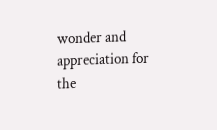wonder and appreciation for the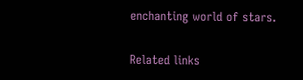enchanting world of stars.

Related links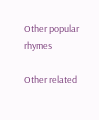Other popular rhymes

Other related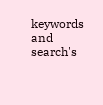keywords and search's